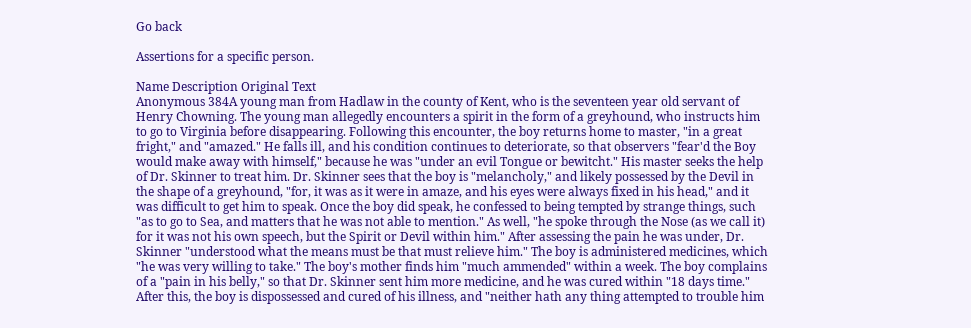Go back

Assertions for a specific person.

Name Description Original Text
Anonymous 384A young man from Hadlaw in the county of Kent, who is the seventeen year old servant of Henry Chowning. The young man allegedly encounters a spirit in the form of a greyhound, who instructs him to go to Virginia before disappearing. Following this encounter, the boy returns home to master, "in a great fright," and "amazed." He falls ill, and his condition continues to deteriorate, so that observers "fear'd the Boy would make away with himself," because he was "under an evil Tongue or bewitcht." His master seeks the help of Dr. Skinner to treat him. Dr. Skinner sees that the boy is "melancholy," and likely possessed by the Devil in the shape of a greyhound, "for, it was as it were in amaze, and his eyes were always fixed in his head," and it was difficult to get him to speak. Once the boy did speak, he confessed to being tempted by strange things, such "as to go to Sea, and matters that he was not able to mention." As well, "he spoke through the Nose (as we call it) for it was not his own speech, but the Spirit or Devil within him." After assessing the pain he was under, Dr. Skinner "understood what the means must be that must relieve him." The boy is administered medicines, which "he was very willing to take." The boy's mother finds him "much ammended" within a week. The boy complains of a "pain in his belly," so that Dr. Skinner sent him more medicine, and he was cured within "18 days time." After this, the boy is dispossessed and cured of his illness, and "neither hath any thing attempted to trouble him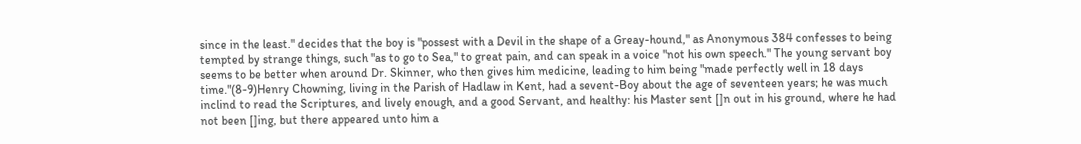since in the least." decides that the boy is "possest with a Devil in the shape of a Greay-hound," as Anonymous 384 confesses to being tempted by strange things, such "as to go to Sea," to great pain, and can speak in a voice "not his own speech." The young servant boy seems to be better when around Dr. Skinner, who then gives him medicine, leading to him being "made perfectly well in 18 days time."(8-9)Henry Chowning, living in the Parish of Hadlaw in Kent, had a sevent-Boy about the age of seventeen years; he was much inclind to read the Scriptures, and lively enough, and a good Servant, and healthy: his Master sent []n out in his ground, where he had not been []ing, but there appeared unto him a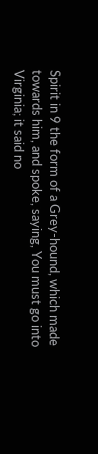Spirit in 9 the form of a Grey-hound, which made towards him, and spoke, saying, You must go into Virginia; it said no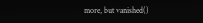more, but vanished()